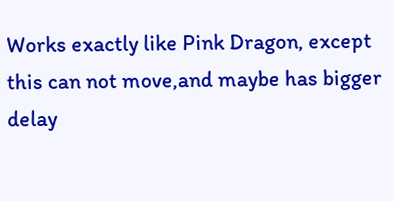Works exactly like Pink Dragon, except this can not move,and maybe has bigger delay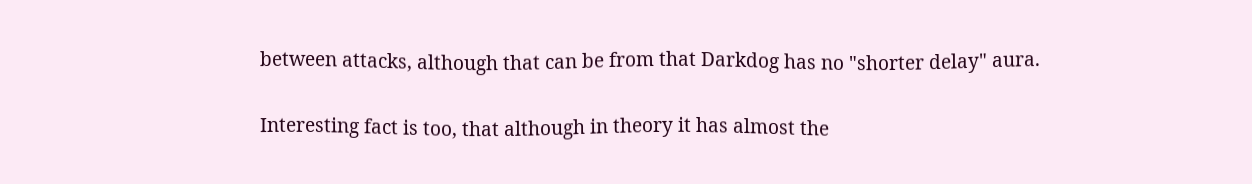between attacks, although that can be from that Darkdog has no "shorter delay" aura.

Interesting fact is too, that although in theory it has almost the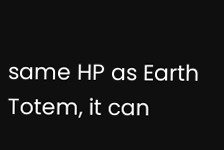same HP as Earth Totem, it can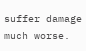suffer damage much worse.